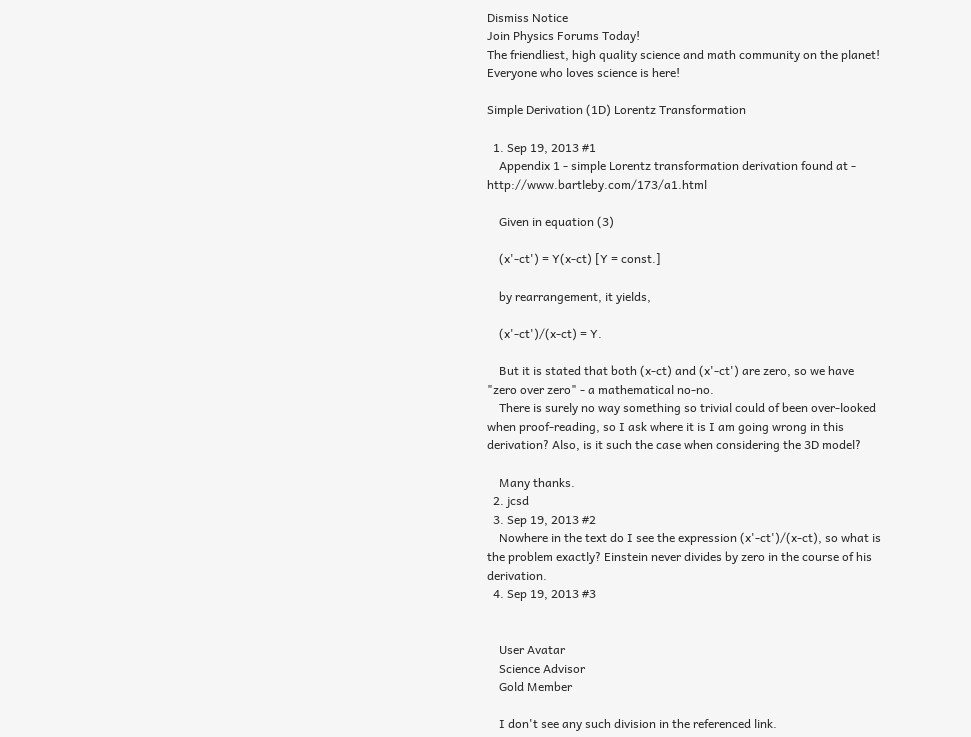Dismiss Notice
Join Physics Forums Today!
The friendliest, high quality science and math community on the planet! Everyone who loves science is here!

Simple Derivation (1D) Lorentz Transformation

  1. Sep 19, 2013 #1
    Appendix 1 - simple Lorentz transformation derivation found at - http://www.bartleby.com/173/a1.html

    Given in equation (3)

    (x'-ct') = Y(x-ct) [Y = const.]

    by rearrangement, it yields,

    (x'-ct')/(x-ct) = Y.

    But it is stated that both (x-ct) and (x'-ct') are zero, so we have "zero over zero" - a mathematical no-no.
    There is surely no way something so trivial could of been over-looked when proof-reading, so I ask where it is I am going wrong in this derivation? Also, is it such the case when considering the 3D model?

    Many thanks.
  2. jcsd
  3. Sep 19, 2013 #2
    Nowhere in the text do I see the expression (x'-ct')/(x-ct), so what is the problem exactly? Einstein never divides by zero in the course of his derivation.
  4. Sep 19, 2013 #3


    User Avatar
    Science Advisor
    Gold Member

    I don't see any such division in the referenced link.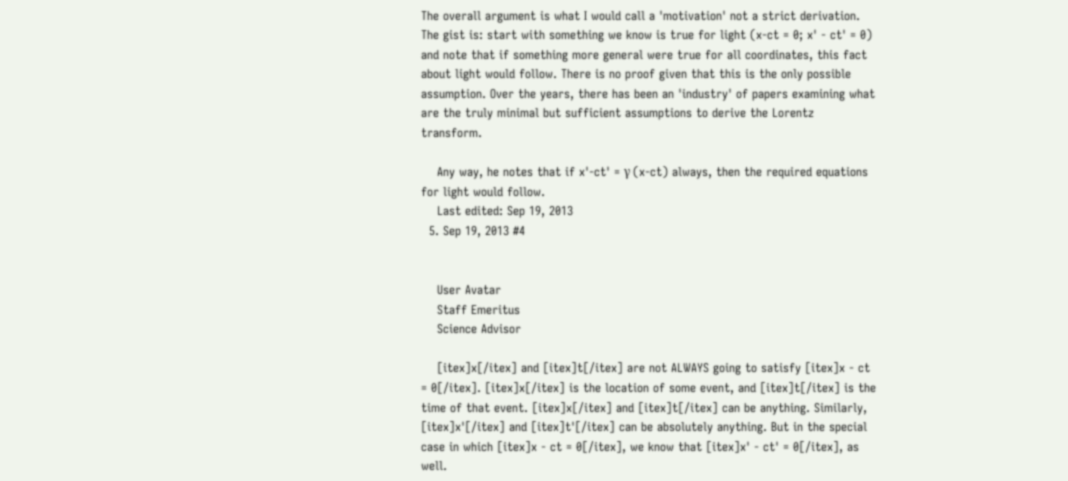The overall argument is what I would call a 'motivation' not a strict derivation. The gist is: start with something we know is true for light (x-ct = 0; x' - ct' = 0) and note that if something more general were true for all coordinates, this fact about light would follow. There is no proof given that this is the only possible assumption. Over the years, there has been an 'industry' of papers examining what are the truly minimal but sufficient assumptions to derive the Lorentz transform.

    Any way, he notes that if x'-ct' = γ (x-ct) always, then the required equations for light would follow.
    Last edited: Sep 19, 2013
  5. Sep 19, 2013 #4


    User Avatar
    Staff Emeritus
    Science Advisor

    [itex]x[/itex] and [itex]t[/itex] are not ALWAYS going to satisfy [itex]x - ct = 0[/itex]. [itex]x[/itex] is the location of some event, and [itex]t[/itex] is the time of that event. [itex]x[/itex] and [itex]t[/itex] can be anything. Similarly, [itex]x'[/itex] and [itex]t'[/itex] can be absolutely anything. But in the special case in which [itex]x - ct = 0[/itex], we know that [itex]x' - ct' = 0[/itex], as well.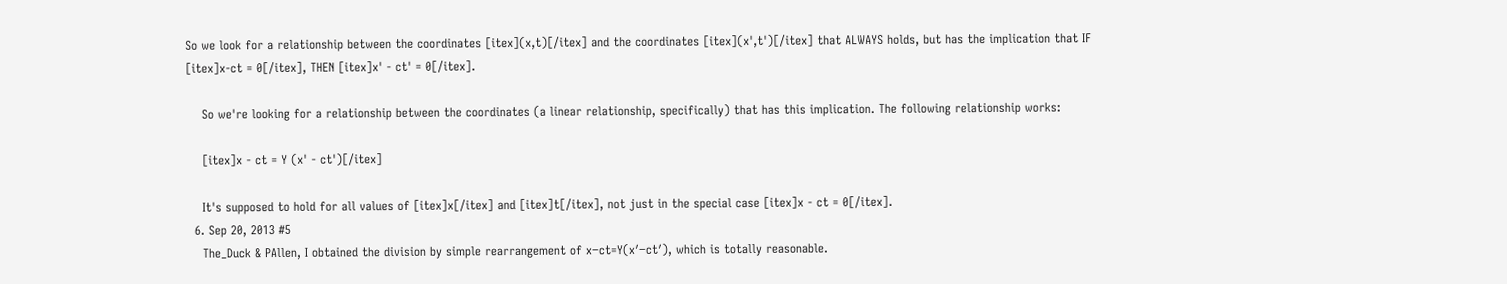So we look for a relationship between the coordinates [itex](x,t)[/itex] and the coordinates [itex](x',t')[/itex] that ALWAYS holds, but has the implication that IF [itex]x-ct = 0[/itex], THEN [itex]x' - ct' = 0[/itex].

    So we're looking for a relationship between the coordinates (a linear relationship, specifically) that has this implication. The following relationship works:

    [itex]x - ct = Y (x' - ct')[/itex]

    It's supposed to hold for all values of [itex]x[/itex] and [itex]t[/itex], not just in the special case [itex]x - ct = 0[/itex].
  6. Sep 20, 2013 #5
    The_Duck & PAllen, I obtained the division by simple rearrangement of x−ct=Y(x′−ct′), which is totally reasonable.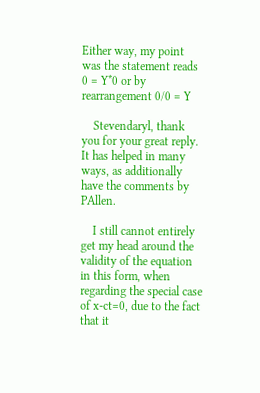Either way, my point was the statement reads 0 = Y*0 or by rearrangement 0/0 = Y

    Stevendaryl, thank you for your great reply. It has helped in many ways, as additionally have the comments by PAllen.

    I still cannot entirely get my head around the validity of the equation in this form, when regarding the special case of x-ct=0, due to the fact that it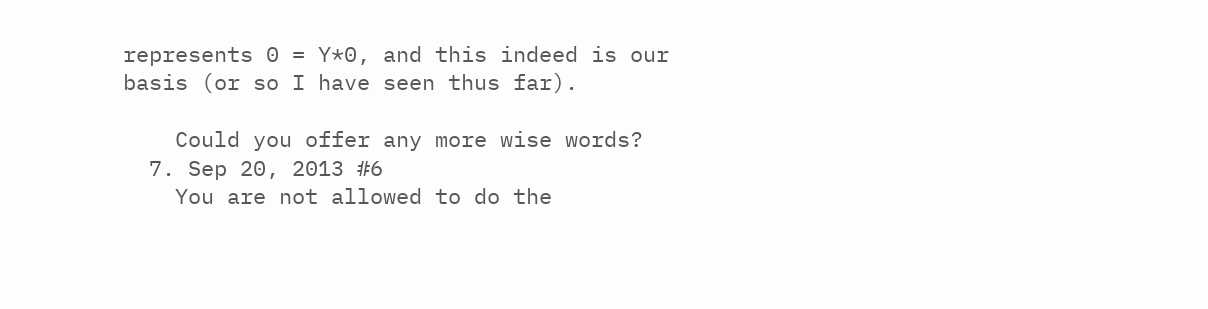represents 0 = Y*0, and this indeed is our basis (or so I have seen thus far).

    Could you offer any more wise words?
  7. Sep 20, 2013 #6
    You are not allowed to do the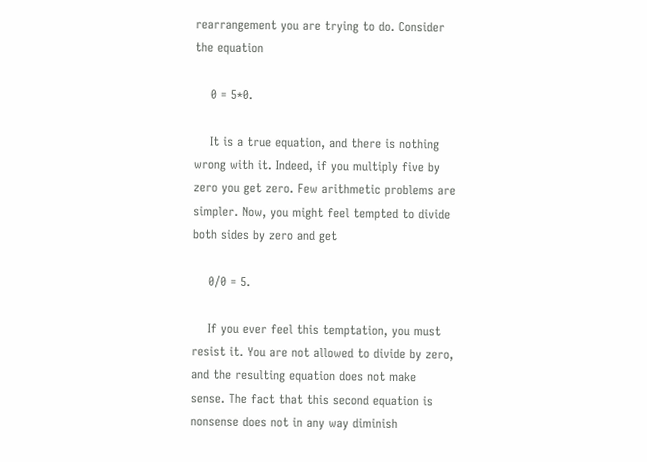rearrangement you are trying to do. Consider the equation

    0 = 5*0.

    It is a true equation, and there is nothing wrong with it. Indeed, if you multiply five by zero you get zero. Few arithmetic problems are simpler. Now, you might feel tempted to divide both sides by zero and get

    0/0 = 5.

    If you ever feel this temptation, you must resist it. You are not allowed to divide by zero, and the resulting equation does not make sense. The fact that this second equation is nonsense does not in any way diminish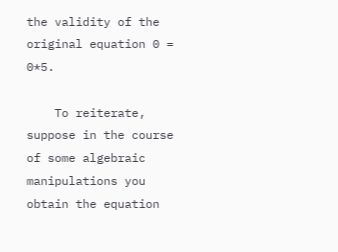the validity of the original equation 0 = 0*5.

    To reiterate, suppose in the course of some algebraic manipulations you obtain the equation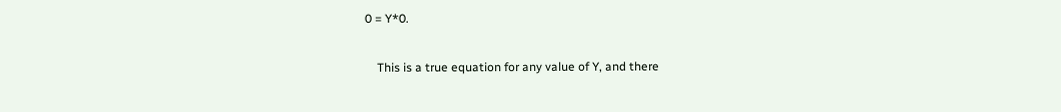0 = Y*0.

    This is a true equation for any value of Y, and there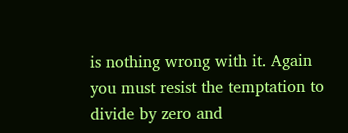is nothing wrong with it. Again you must resist the temptation to divide by zero and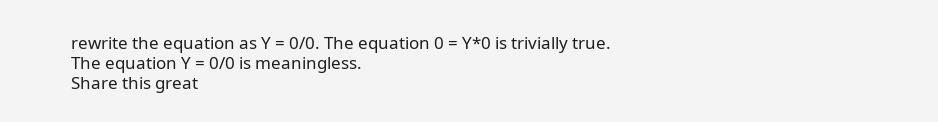rewrite the equation as Y = 0/0. The equation 0 = Y*0 is trivially true. The equation Y = 0/0 is meaningless.
Share this great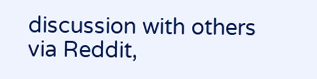discussion with others via Reddit,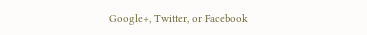Google+, Twitter, or Facebook